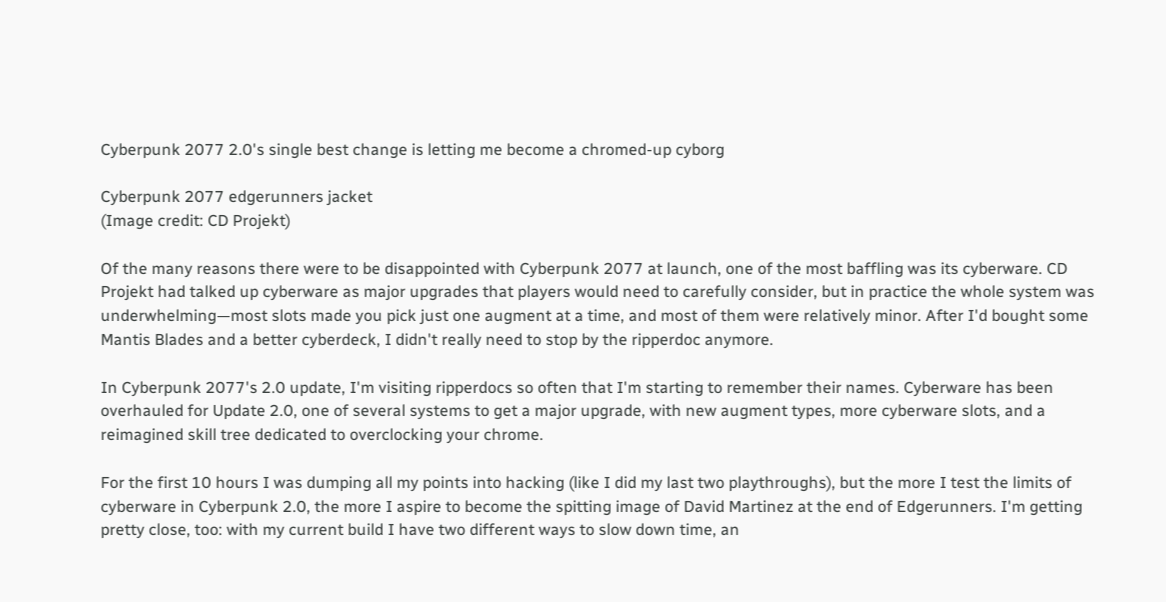Cyberpunk 2077 2.0's single best change is letting me become a chromed-up cyborg

Cyberpunk 2077 edgerunners jacket
(Image credit: CD Projekt)

Of the many reasons there were to be disappointed with Cyberpunk 2077 at launch, one of the most baffling was its cyberware. CD Projekt had talked up cyberware as major upgrades that players would need to carefully consider, but in practice the whole system was underwhelming—most slots made you pick just one augment at a time, and most of them were relatively minor. After I'd bought some Mantis Blades and a better cyberdeck, I didn't really need to stop by the ripperdoc anymore.

In Cyberpunk 2077's 2.0 update, I'm visiting ripperdocs so often that I'm starting to remember their names. Cyberware has been overhauled for Update 2.0, one of several systems to get a major upgrade, with new augment types, more cyberware slots, and a reimagined skill tree dedicated to overclocking your chrome.

For the first 10 hours I was dumping all my points into hacking (like I did my last two playthroughs), but the more I test the limits of cyberware in Cyberpunk 2.0, the more I aspire to become the spitting image of David Martinez at the end of Edgerunners. I'm getting pretty close, too: with my current build I have two different ways to slow down time, an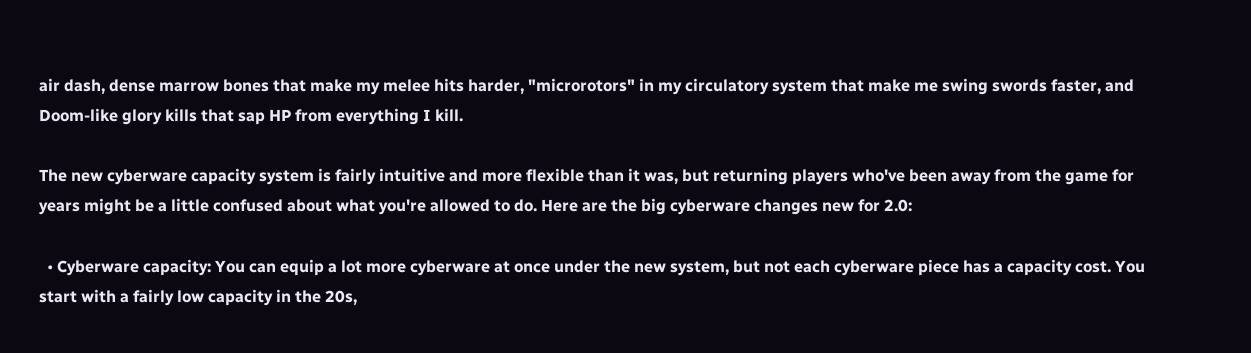air dash, dense marrow bones that make my melee hits harder, "microrotors" in my circulatory system that make me swing swords faster, and Doom-like glory kills that sap HP from everything I kill.

The new cyberware capacity system is fairly intuitive and more flexible than it was, but returning players who've been away from the game for years might be a little confused about what you're allowed to do. Here are the big cyberware changes new for 2.0:

  • Cyberware capacity: You can equip a lot more cyberware at once under the new system, but not each cyberware piece has a capacity cost. You start with a fairly low capacity in the 20s,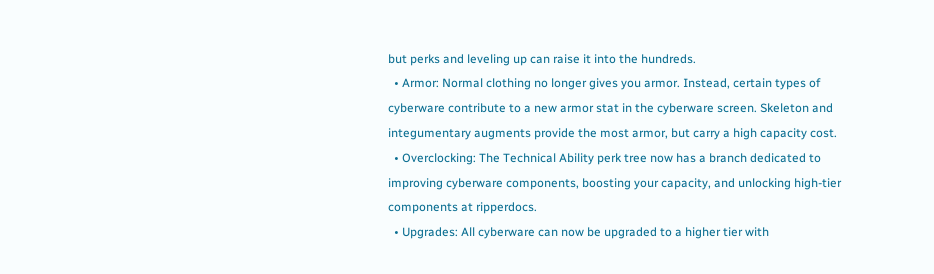but perks and leveling up can raise it into the hundreds.
  • Armor: Normal clothing no longer gives you armor. Instead, certain types of cyberware contribute to a new armor stat in the cyberware screen. Skeleton and integumentary augments provide the most armor, but carry a high capacity cost.
  • Overclocking: The Technical Ability perk tree now has a branch dedicated to improving cyberware components, boosting your capacity, and unlocking high-tier components at ripperdocs.
  • Upgrades: All cyberware can now be upgraded to a higher tier with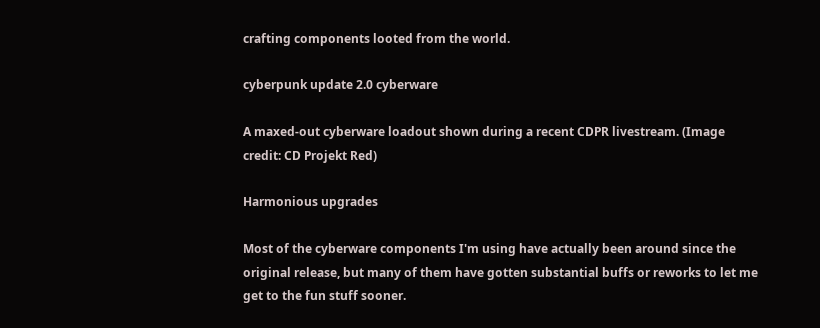crafting components looted from the world.

cyberpunk update 2.0 cyberware

A maxed-out cyberware loadout shown during a recent CDPR livestream. (Image credit: CD Projekt Red)

Harmonious upgrades

Most of the cyberware components I'm using have actually been around since the original release, but many of them have gotten substantial buffs or reworks to let me get to the fun stuff sooner.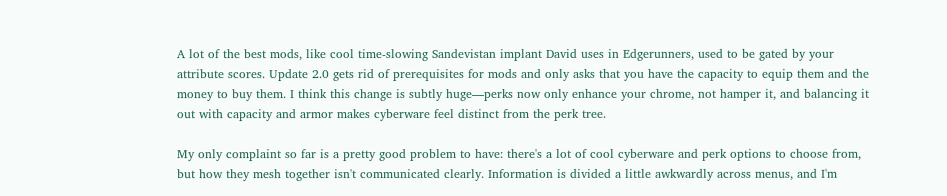A lot of the best mods, like cool time-slowing Sandevistan implant David uses in Edgerunners, used to be gated by your attribute scores. Update 2.0 gets rid of prerequisites for mods and only asks that you have the capacity to equip them and the money to buy them. I think this change is subtly huge—perks now only enhance your chrome, not hamper it, and balancing it out with capacity and armor makes cyberware feel distinct from the perk tree.

My only complaint so far is a pretty good problem to have: there's a lot of cool cyberware and perk options to choose from, but how they mesh together isn't communicated clearly. Information is divided a little awkwardly across menus, and I'm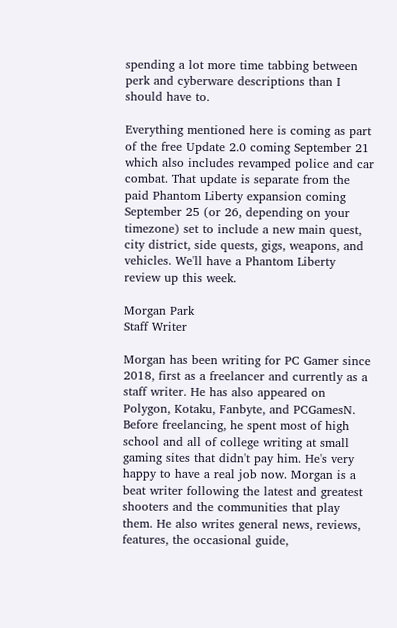spending a lot more time tabbing between perk and cyberware descriptions than I should have to.

Everything mentioned here is coming as part of the free Update 2.0 coming September 21 which also includes revamped police and car combat. That update is separate from the paid Phantom Liberty expansion coming September 25 (or 26, depending on your timezone) set to include a new main quest, city district, side quests, gigs, weapons, and vehicles. We'll have a Phantom Liberty review up this week.

Morgan Park
Staff Writer

Morgan has been writing for PC Gamer since 2018, first as a freelancer and currently as a staff writer. He has also appeared on Polygon, Kotaku, Fanbyte, and PCGamesN. Before freelancing, he spent most of high school and all of college writing at small gaming sites that didn't pay him. He's very happy to have a real job now. Morgan is a beat writer following the latest and greatest shooters and the communities that play them. He also writes general news, reviews, features, the occasional guide,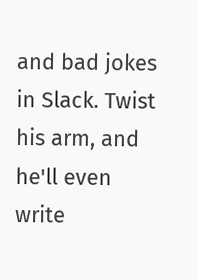and bad jokes in Slack. Twist his arm, and he'll even write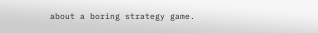about a boring strategy game.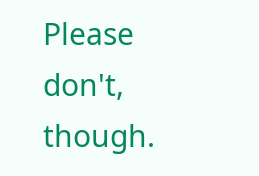Please don't, though.